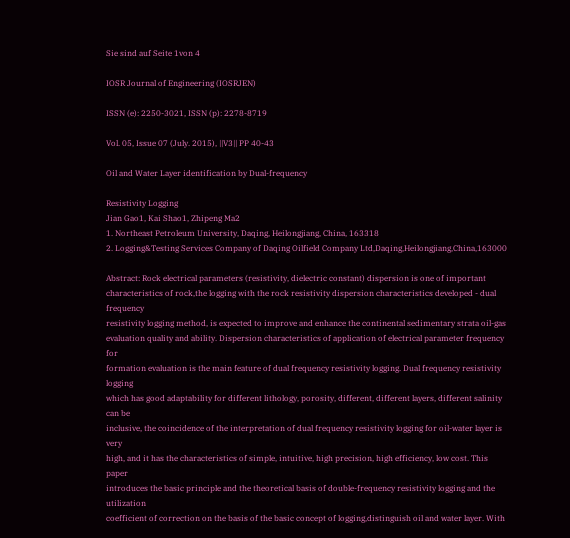Sie sind auf Seite 1von 4

IOSR Journal of Engineering (IOSRJEN)

ISSN (e): 2250-3021, ISSN (p): 2278-8719

Vol. 05, Issue 07 (July. 2015), ||V3|| PP 40-43

Oil and Water Layer identification by Dual-frequency

Resistivity Logging
Jian Gao1, Kai Shao1, Zhipeng Ma2
1. Northeast Petroleum University, Daqing, Heilongjiang, China, 163318
2. Logging&Testing Services Company of Daqing Oilfield Company Ltd,Daqing,Heilongjiang,China,163000

Abstract: Rock electrical parameters (resistivity, dielectric constant) dispersion is one of important
characteristics of rock,the logging with the rock resistivity dispersion characteristics developed - dual frequency
resistivity logging method, is expected to improve and enhance the continental sedimentary strata oil-gas
evaluation quality and ability. Dispersion characteristics of application of electrical parameter frequency for
formation evaluation is the main feature of dual frequency resistivity logging. Dual frequency resistivity logging
which has good adaptability for different lithology, porosity, different, different layers, different salinity can be
inclusive, the coincidence of the interpretation of dual frequency resistivity logging for oil-water layer is very
high, and it has the characteristics of simple, intuitive, high precision, high efficiency, low cost. This paper
introduces the basic principle and the theoretical basis of double-frequency resistivity logging and the utilization
coefficient of correction on the basis of the basic concept of logging,distinguish oil and water layer. With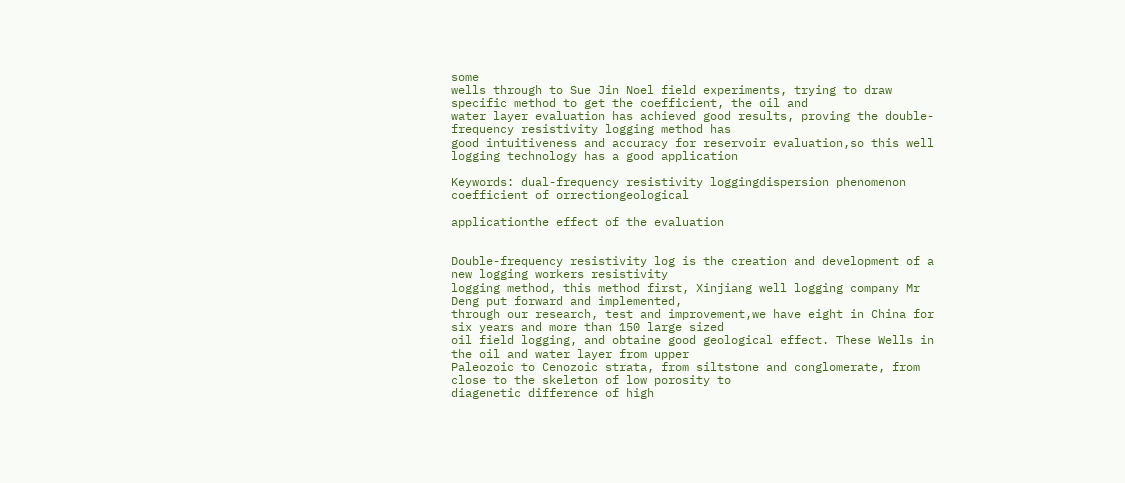some
wells through to Sue Jin Noel field experiments, trying to draw specific method to get the coefficient, the oil and
water layer evaluation has achieved good results, proving the double-frequency resistivity logging method has
good intuitiveness and accuracy for reservoir evaluation,so this well logging technology has a good application

Keywords: dual-frequency resistivity loggingdispersion phenomenon coefficient of orrectiongeological

applicationthe effect of the evaluation


Double-frequency resistivity log is the creation and development of a new logging workers resistivity
logging method, this method first, Xinjiang well logging company Mr Deng put forward and implemented,
through our research, test and improvement,we have eight in China for six years and more than 150 large sized
oil field logging, and obtaine good geological effect. These Wells in the oil and water layer from upper
Paleozoic to Cenozoic strata, from siltstone and conglomerate, from close to the skeleton of low porosity to
diagenetic difference of high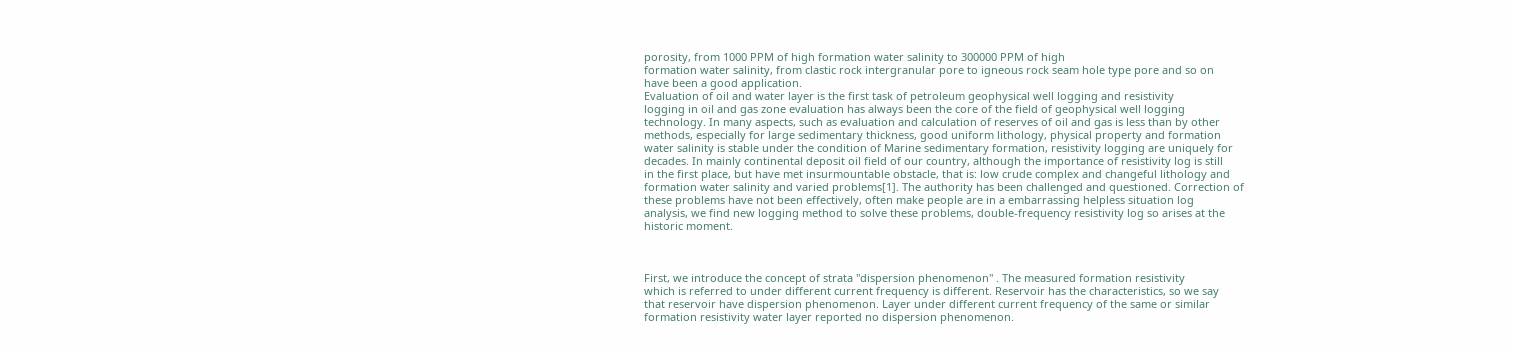porosity, from 1000 PPM of high formation water salinity to 300000 PPM of high
formation water salinity, from clastic rock intergranular pore to igneous rock seam hole type pore and so on
have been a good application.
Evaluation of oil and water layer is the first task of petroleum geophysical well logging and resistivity
logging in oil and gas zone evaluation has always been the core of the field of geophysical well logging
technology. In many aspects, such as evaluation and calculation of reserves of oil and gas is less than by other
methods, especially for large sedimentary thickness, good uniform lithology, physical property and formation
water salinity is stable under the condition of Marine sedimentary formation, resistivity logging are uniquely for
decades. In mainly continental deposit oil field of our country, although the importance of resistivity log is still
in the first place, but have met insurmountable obstacle, that is: low crude complex and changeful lithology and
formation water salinity and varied problems[1]. The authority has been challenged and questioned. Correction of
these problems have not been effectively, often make people are in a embarrassing helpless situation log
analysis, we find new logging method to solve these problems, double-frequency resistivity log so arises at the
historic moment.



First, we introduce the concept of strata "dispersion phenomenon" . The measured formation resistivity
which is referred to under different current frequency is different. Reservoir has the characteristics, so we say
that reservoir have dispersion phenomenon. Layer under different current frequency of the same or similar
formation resistivity water layer reported no dispersion phenomenon.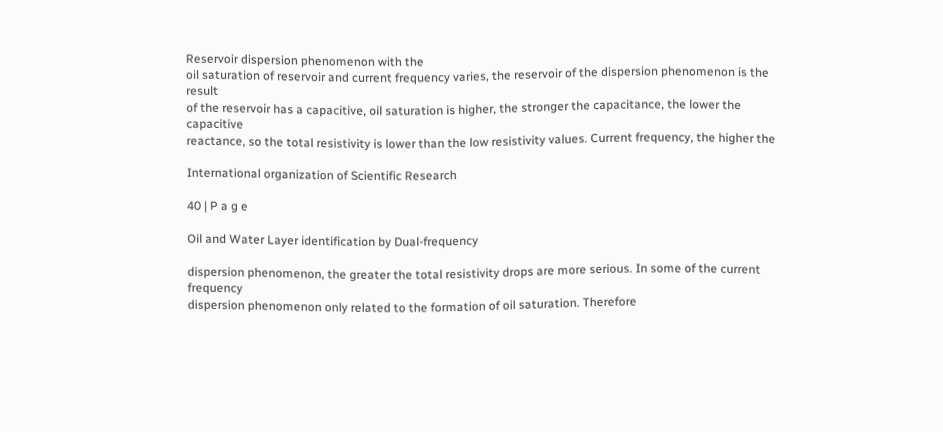Reservoir dispersion phenomenon with the
oil saturation of reservoir and current frequency varies, the reservoir of the dispersion phenomenon is the result
of the reservoir has a capacitive, oil saturation is higher, the stronger the capacitance, the lower the capacitive
reactance, so the total resistivity is lower than the low resistivity values. Current frequency, the higher the

International organization of Scientific Research

40 | P a g e

Oil and Water Layer identification by Dual-frequency

dispersion phenomenon, the greater the total resistivity drops are more serious. In some of the current frequency
dispersion phenomenon only related to the formation of oil saturation. Therefore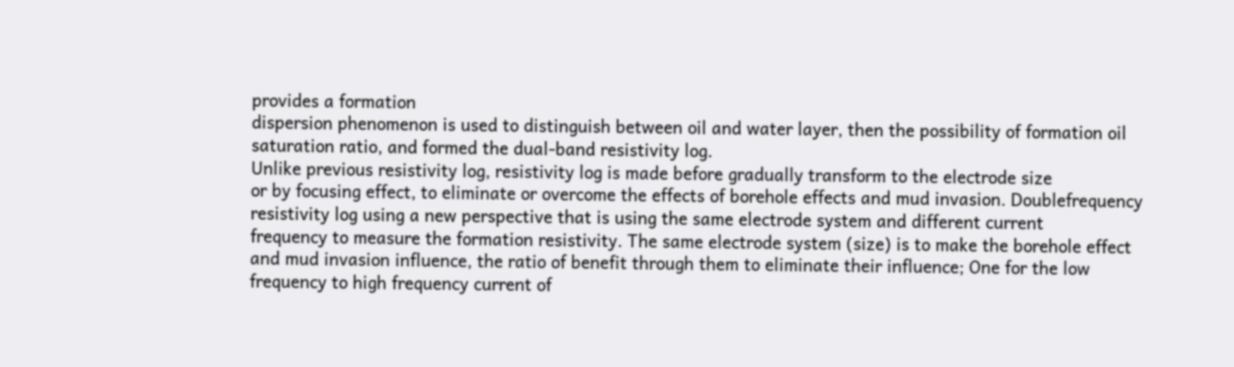provides a formation
dispersion phenomenon is used to distinguish between oil and water layer, then the possibility of formation oil
saturation ratio, and formed the dual-band resistivity log.
Unlike previous resistivity log, resistivity log is made before gradually transform to the electrode size
or by focusing effect, to eliminate or overcome the effects of borehole effects and mud invasion. Doublefrequency resistivity log using a new perspective that is using the same electrode system and different current
frequency to measure the formation resistivity. The same electrode system (size) is to make the borehole effect
and mud invasion influence, the ratio of benefit through them to eliminate their influence; One for the low
frequency to high frequency current of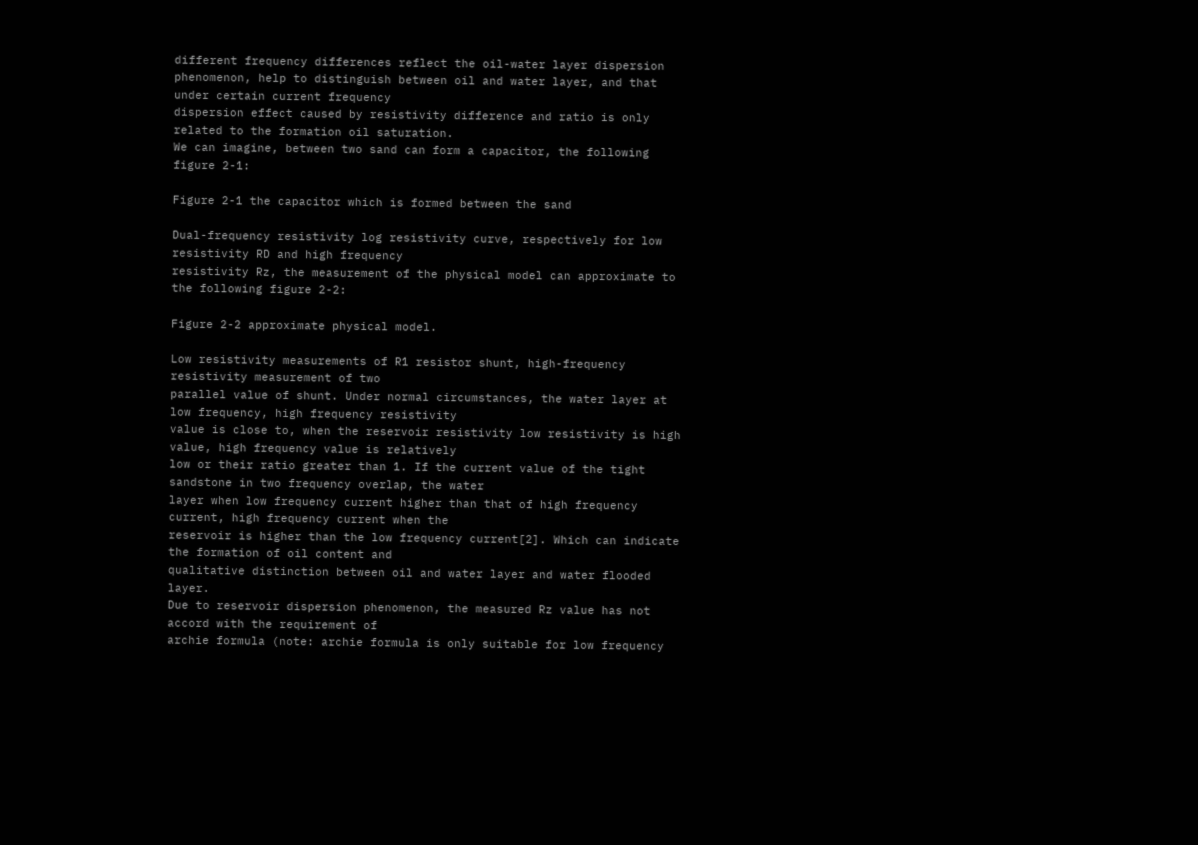different frequency differences reflect the oil-water layer dispersion
phenomenon, help to distinguish between oil and water layer, and that under certain current frequency
dispersion effect caused by resistivity difference and ratio is only related to the formation oil saturation.
We can imagine, between two sand can form a capacitor, the following figure 2-1:

Figure 2-1 the capacitor which is formed between the sand

Dual-frequency resistivity log resistivity curve, respectively for low resistivity RD and high frequency
resistivity Rz, the measurement of the physical model can approximate to the following figure 2-2:

Figure 2-2 approximate physical model.

Low resistivity measurements of R1 resistor shunt, high-frequency resistivity measurement of two
parallel value of shunt. Under normal circumstances, the water layer at low frequency, high frequency resistivity
value is close to, when the reservoir resistivity low resistivity is high value, high frequency value is relatively
low or their ratio greater than 1. If the current value of the tight sandstone in two frequency overlap, the water
layer when low frequency current higher than that of high frequency current, high frequency current when the
reservoir is higher than the low frequency current[2]. Which can indicate the formation of oil content and
qualitative distinction between oil and water layer and water flooded layer.
Due to reservoir dispersion phenomenon, the measured Rz value has not accord with the requirement of
archie formula (note: archie formula is only suitable for low frequency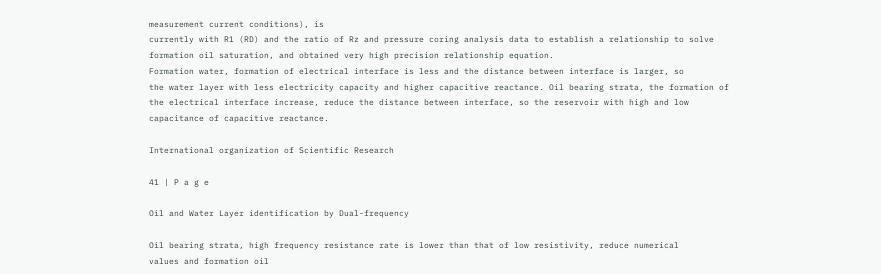measurement current conditions), is
currently with R1 (RD) and the ratio of Rz and pressure coring analysis data to establish a relationship to solve
formation oil saturation, and obtained very high precision relationship equation.
Formation water, formation of electrical interface is less and the distance between interface is larger, so
the water layer with less electricity capacity and higher capacitive reactance. Oil bearing strata, the formation of
the electrical interface increase, reduce the distance between interface, so the reservoir with high and low
capacitance of capacitive reactance.

International organization of Scientific Research

41 | P a g e

Oil and Water Layer identification by Dual-frequency

Oil bearing strata, high frequency resistance rate is lower than that of low resistivity, reduce numerical
values and formation oil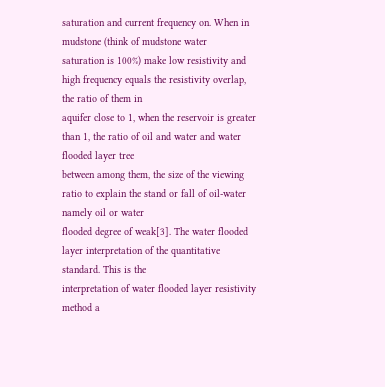saturation and current frequency on. When in mudstone (think of mudstone water
saturation is 100%) make low resistivity and high frequency equals the resistivity overlap, the ratio of them in
aquifer close to 1, when the reservoir is greater than 1, the ratio of oil and water and water flooded layer tree
between among them, the size of the viewing ratio to explain the stand or fall of oil-water namely oil or water
flooded degree of weak[3]. The water flooded layer interpretation of the quantitative standard. This is the
interpretation of water flooded layer resistivity method a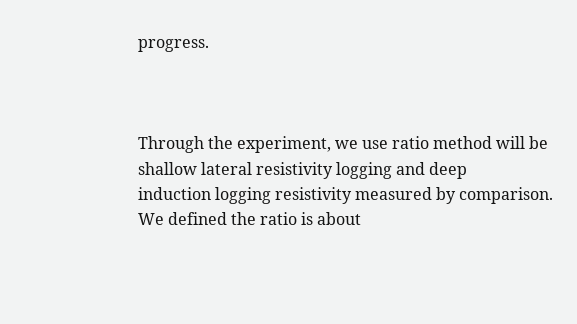progress.



Through the experiment, we use ratio method will be shallow lateral resistivity logging and deep
induction logging resistivity measured by comparison. We defined the ratio is about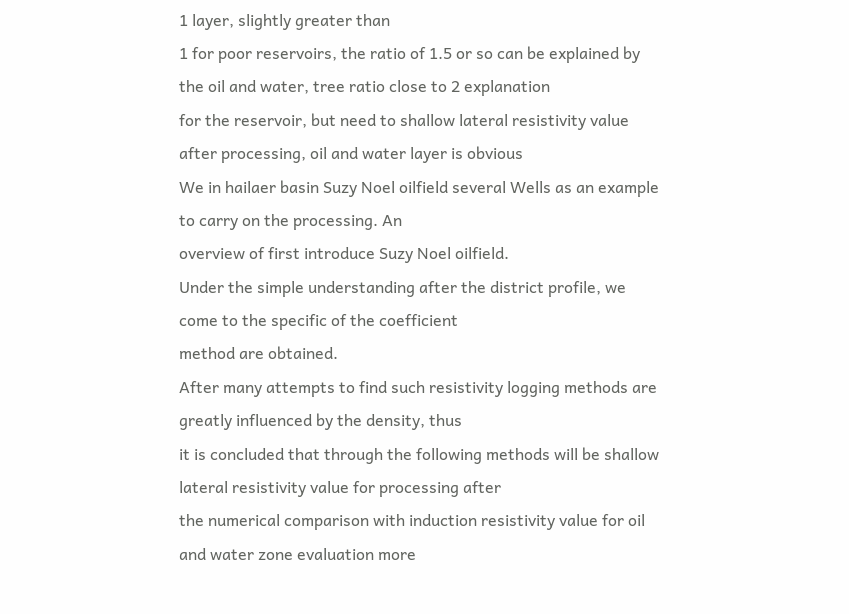1 layer, slightly greater than
1 for poor reservoirs, the ratio of 1.5 or so can be explained by the oil and water, tree ratio close to 2 explanation
for the reservoir, but need to shallow lateral resistivity value after processing, oil and water layer is obvious
We in hailaer basin Suzy Noel oilfield several Wells as an example to carry on the processing. An
overview of first introduce Suzy Noel oilfield.
Under the simple understanding after the district profile, we come to the specific of the coefficient
method are obtained.
After many attempts to find such resistivity logging methods are greatly influenced by the density, thus
it is concluded that through the following methods will be shallow lateral resistivity value for processing after
the numerical comparison with induction resistivity value for oil and water zone evaluation more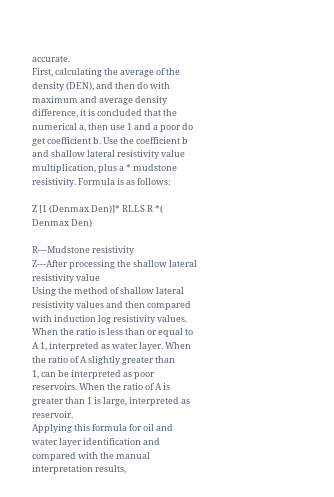accurate.
First, calculating the average of the density (DEN), and then do with maximum and average density
difference, it is concluded that the numerical a, then use 1 and a poor do get coefficient b. Use the coefficient b
and shallow lateral resistivity value multiplication, plus a * mudstone resistivity. Formula is as follows:

Z [1 (Denmax Den)]* RLLS R *( Denmax Den)

R---Mudstone resistivity
Z---After processing the shallow lateral resistivity value
Using the method of shallow lateral resistivity values and then compared with induction log resistivity values.
When the ratio is less than or equal to A 1, interpreted as water layer. When the ratio of A slightly greater than
1, can be interpreted as poor reservoirs. When the ratio of A is greater than 1 is large, interpreted as reservoir.
Applying this formula for oil and water layer identification and compared with the manual interpretation results,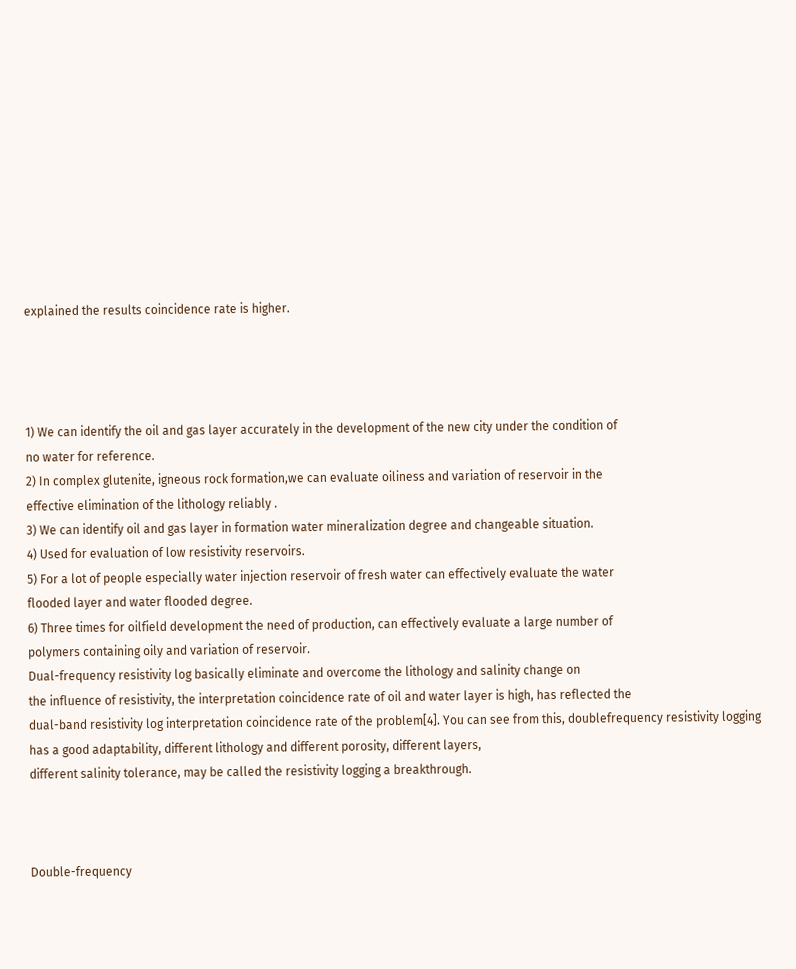explained the results coincidence rate is higher.




1) We can identify the oil and gas layer accurately in the development of the new city under the condition of
no water for reference.
2) In complex glutenite, igneous rock formation,we can evaluate oiliness and variation of reservoir in the
effective elimination of the lithology reliably .
3) We can identify oil and gas layer in formation water mineralization degree and changeable situation.
4) Used for evaluation of low resistivity reservoirs.
5) For a lot of people especially water injection reservoir of fresh water can effectively evaluate the water
flooded layer and water flooded degree.
6) Three times for oilfield development the need of production, can effectively evaluate a large number of
polymers containing oily and variation of reservoir.
Dual-frequency resistivity log basically eliminate and overcome the lithology and salinity change on
the influence of resistivity, the interpretation coincidence rate of oil and water layer is high, has reflected the
dual-band resistivity log interpretation coincidence rate of the problem[4]. You can see from this, doublefrequency resistivity logging has a good adaptability, different lithology and different porosity, different layers,
different salinity tolerance, may be called the resistivity logging a breakthrough.



Double-frequency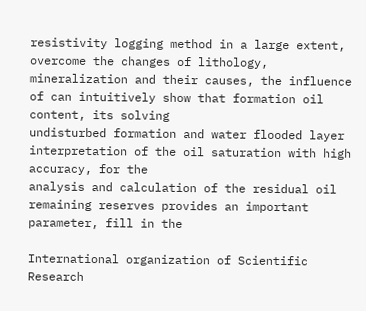resistivity logging method in a large extent, overcome the changes of lithology,
mineralization and their causes, the influence of can intuitively show that formation oil content, its solving
undisturbed formation and water flooded layer interpretation of the oil saturation with high accuracy, for the
analysis and calculation of the residual oil remaining reserves provides an important parameter, fill in the

International organization of Scientific Research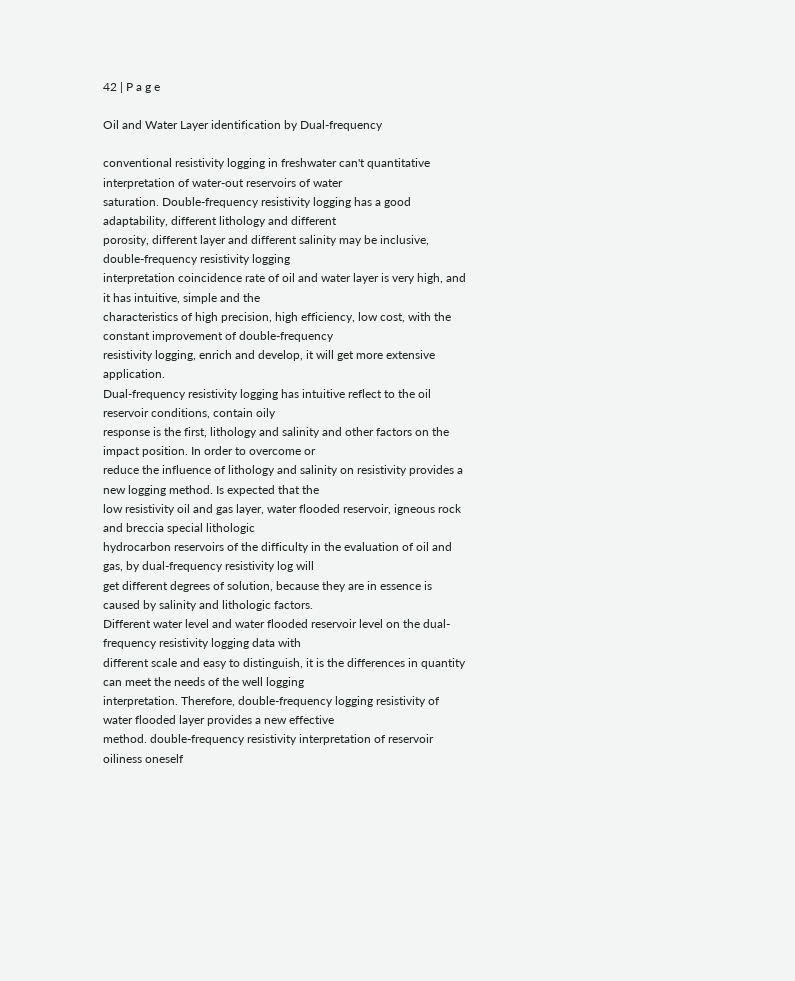42 | P a g e

Oil and Water Layer identification by Dual-frequency

conventional resistivity logging in freshwater can't quantitative interpretation of water-out reservoirs of water
saturation. Double-frequency resistivity logging has a good adaptability, different lithology and different
porosity, different layer and different salinity may be inclusive, double-frequency resistivity logging
interpretation coincidence rate of oil and water layer is very high, and it has intuitive, simple and the
characteristics of high precision, high efficiency, low cost, with the constant improvement of double-frequency
resistivity logging, enrich and develop, it will get more extensive application.
Dual-frequency resistivity logging has intuitive reflect to the oil reservoir conditions, contain oily
response is the first, lithology and salinity and other factors on the impact position. In order to overcome or
reduce the influence of lithology and salinity on resistivity provides a new logging method. Is expected that the
low resistivity oil and gas layer, water flooded reservoir, igneous rock and breccia special lithologic
hydrocarbon reservoirs of the difficulty in the evaluation of oil and gas, by dual-frequency resistivity log will
get different degrees of solution, because they are in essence is caused by salinity and lithologic factors.
Different water level and water flooded reservoir level on the dual-frequency resistivity logging data with
different scale and easy to distinguish, it is the differences in quantity can meet the needs of the well logging
interpretation. Therefore, double-frequency logging resistivity of water flooded layer provides a new effective
method. double-frequency resistivity interpretation of reservoir oiliness oneself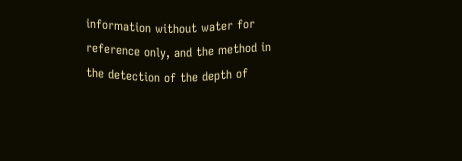information without water for
reference only, and the method in the detection of the depth of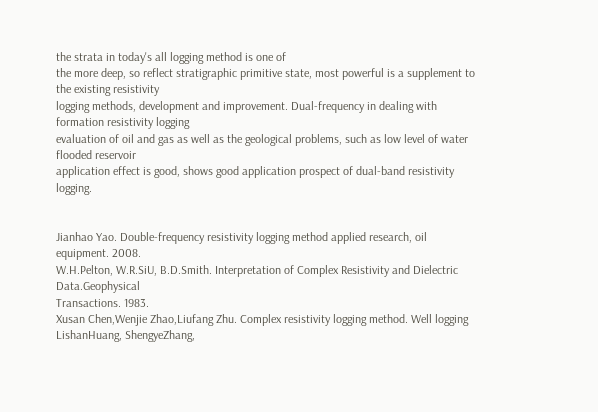the strata in today's all logging method is one of
the more deep, so reflect stratigraphic primitive state, most powerful is a supplement to the existing resistivity
logging methods, development and improvement. Dual-frequency in dealing with formation resistivity logging
evaluation of oil and gas as well as the geological problems, such as low level of water flooded reservoir
application effect is good, shows good application prospect of dual-band resistivity logging.


Jianhao Yao. Double-frequency resistivity logging method applied research, oil equipment. 2008.
W.H.Pelton, W.R.SiU, B.D.Smith. Interpretation of Complex Resistivity and Dielectric Data.Geophysical
Transactions. 1983.
Xusan Chen,Wenjie Zhao,Liufang Zhu. Complex resistivity logging method. Well logging
LishanHuang, ShengyeZhang,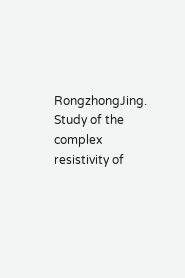RongzhongJing. Study of the complex resistivity of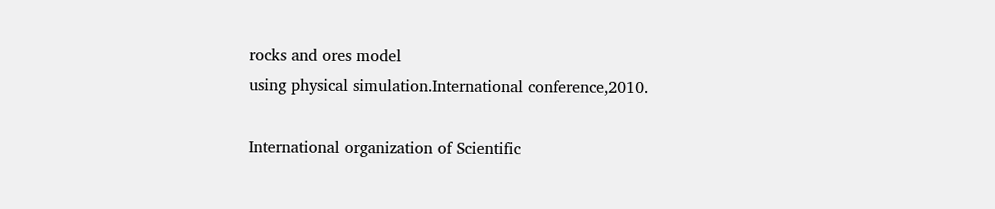rocks and ores model
using physical simulation.International conference,2010.

International organization of Scientific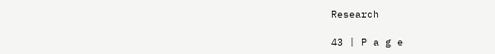Research

43 | P a g e